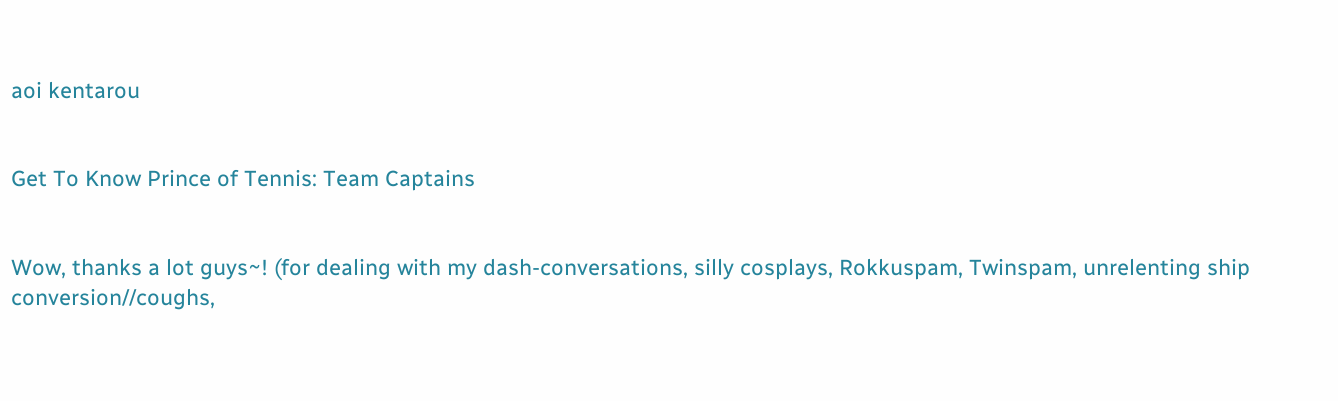aoi kentarou


Get To Know Prince of Tennis: Team Captains


Wow, thanks a lot guys~! (for dealing with my dash-conversations, silly cosplays, Rokkuspam, Twinspam, unrelenting ship conversion//coughs,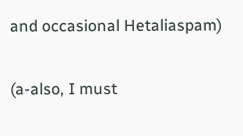and occasional Hetaliaspam)

(a-also, I must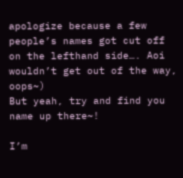apologize because a few people’s names got cut off on the lefthand side…. Aoi wouldn’t get out of the way, oops~)
But yeah, try and find you name up there~!

I’m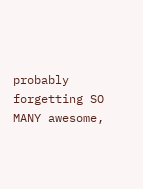probably forgetting SO MANY awesome,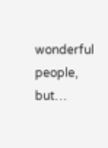wonderful people, but…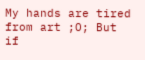My hands are tired from art ;O; But if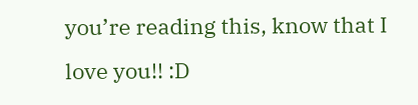you’re reading this, know that I love you!! :D